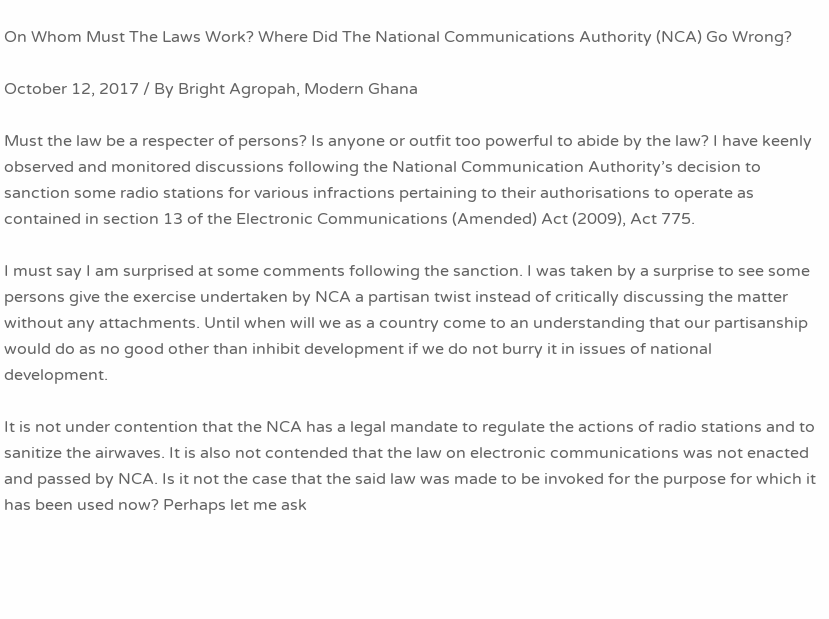On Whom Must The Laws Work? Where Did The National Communications Authority (NCA) Go Wrong?

October 12, 2017 / By Bright Agropah, Modern Ghana

Must the law be a respecter of persons? Is anyone or outfit too powerful to abide by the law? I have keenly observed and monitored discussions following the National Communication Authority’s decision to sanction some radio stations for various infractions pertaining to their authorisations to operate as contained in section 13 of the Electronic Communications (Amended) Act (2009), Act 775.

I must say I am surprised at some comments following the sanction. I was taken by a surprise to see some persons give the exercise undertaken by NCA a partisan twist instead of critically discussing the matter without any attachments. Until when will we as a country come to an understanding that our partisanship would do as no good other than inhibit development if we do not burry it in issues of national development.

It is not under contention that the NCA has a legal mandate to regulate the actions of radio stations and to sanitize the airwaves. It is also not contended that the law on electronic communications was not enacted and passed by NCA. Is it not the case that the said law was made to be invoked for the purpose for which it has been used now? Perhaps let me ask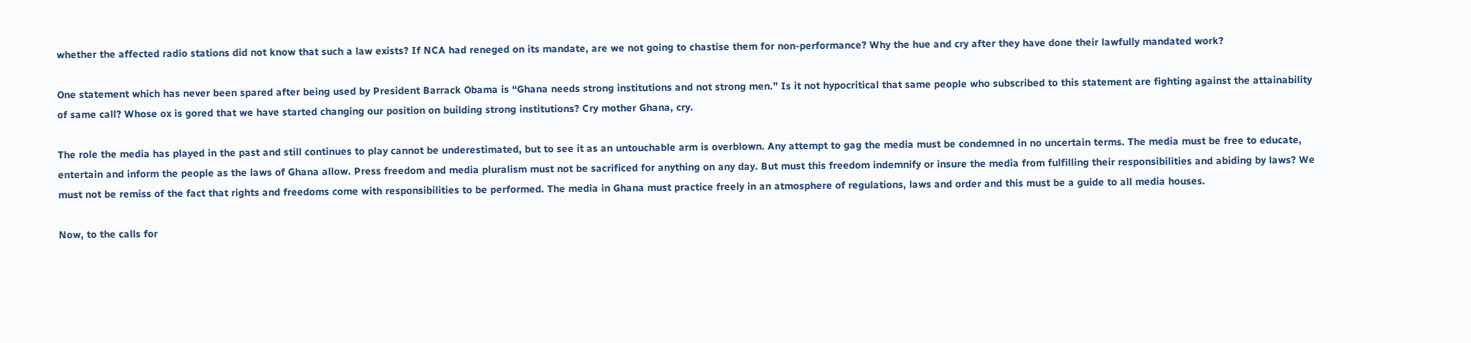whether the affected radio stations did not know that such a law exists? If NCA had reneged on its mandate, are we not going to chastise them for non-performance? Why the hue and cry after they have done their lawfully mandated work?

One statement which has never been spared after being used by President Barrack Obama is “Ghana needs strong institutions and not strong men.” Is it not hypocritical that same people who subscribed to this statement are fighting against the attainability of same call? Whose ox is gored that we have started changing our position on building strong institutions? Cry mother Ghana, cry.

The role the media has played in the past and still continues to play cannot be underestimated, but to see it as an untouchable arm is overblown. Any attempt to gag the media must be condemned in no uncertain terms. The media must be free to educate, entertain and inform the people as the laws of Ghana allow. Press freedom and media pluralism must not be sacrificed for anything on any day. But must this freedom indemnify or insure the media from fulfilling their responsibilities and abiding by laws? We must not be remiss of the fact that rights and freedoms come with responsibilities to be performed. The media in Ghana must practice freely in an atmosphere of regulations, laws and order and this must be a guide to all media houses.

Now, to the calls for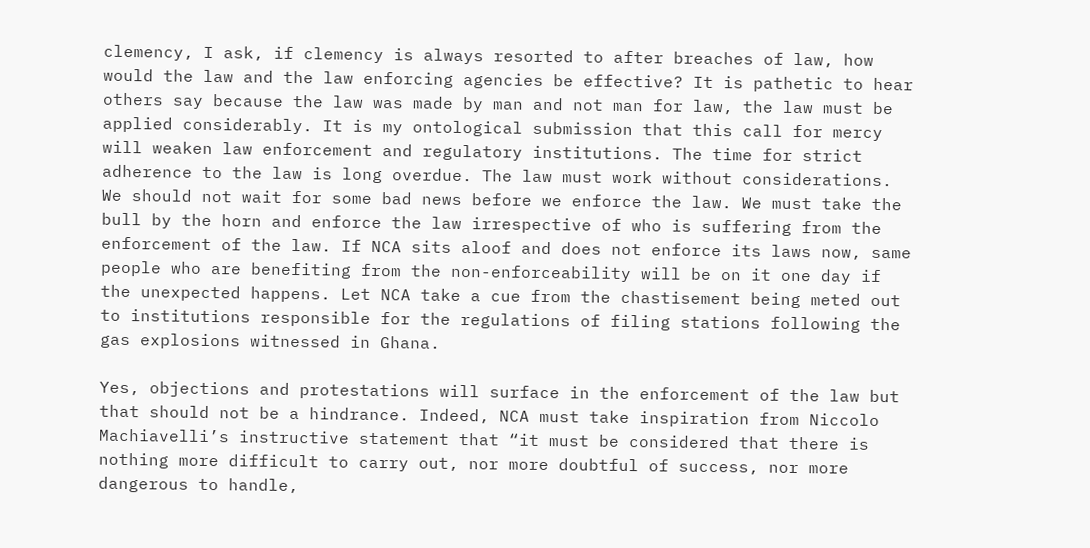clemency, I ask, if clemency is always resorted to after breaches of law, how would the law and the law enforcing agencies be effective? It is pathetic to hear others say because the law was made by man and not man for law, the law must be applied considerably. It is my ontological submission that this call for mercy will weaken law enforcement and regulatory institutions. The time for strict adherence to the law is long overdue. The law must work without considerations. We should not wait for some bad news before we enforce the law. We must take the bull by the horn and enforce the law irrespective of who is suffering from the enforcement of the law. If NCA sits aloof and does not enforce its laws now, same people who are benefiting from the non-enforceability will be on it one day if the unexpected happens. Let NCA take a cue from the chastisement being meted out to institutions responsible for the regulations of filing stations following the gas explosions witnessed in Ghana.

Yes, objections and protestations will surface in the enforcement of the law but that should not be a hindrance. Indeed, NCA must take inspiration from Niccolo Machiavelli’s instructive statement that “it must be considered that there is nothing more difficult to carry out, nor more doubtful of success, nor more dangerous to handle,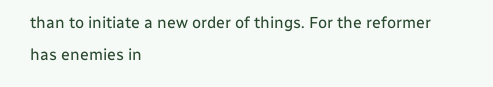than to initiate a new order of things. For the reformer has enemies in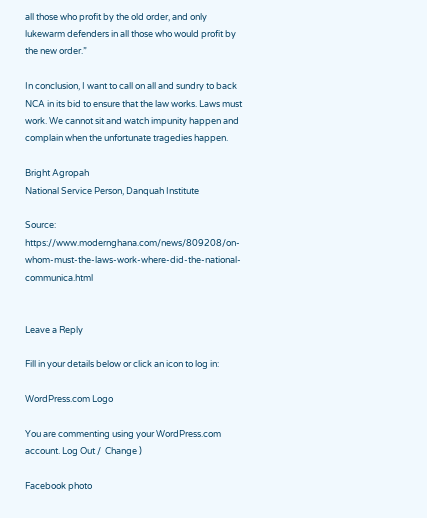all those who profit by the old order, and only lukewarm defenders in all those who would profit by the new order.”

In conclusion, I want to call on all and sundry to back NCA in its bid to ensure that the law works. Laws must work. We cannot sit and watch impunity happen and complain when the unfortunate tragedies happen.

Bright Agropah
National Service Person, Danquah Institute

Source: https://www.modernghana.com/news/809208/on-whom-must-the-laws-work-where-did-the-national-communica.html


Leave a Reply

Fill in your details below or click an icon to log in:

WordPress.com Logo

You are commenting using your WordPress.com account. Log Out /  Change )

Facebook photo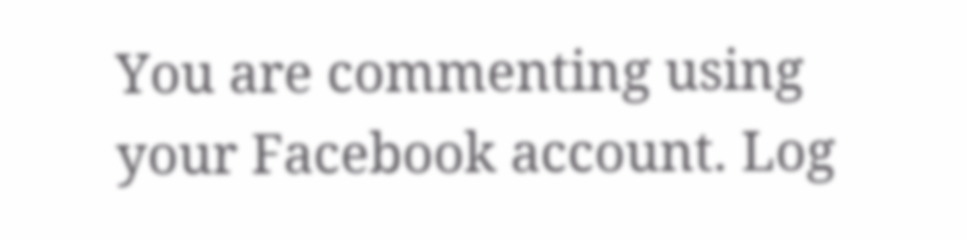You are commenting using your Facebook account. Log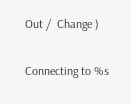Out /  Change )

Connecting to %s